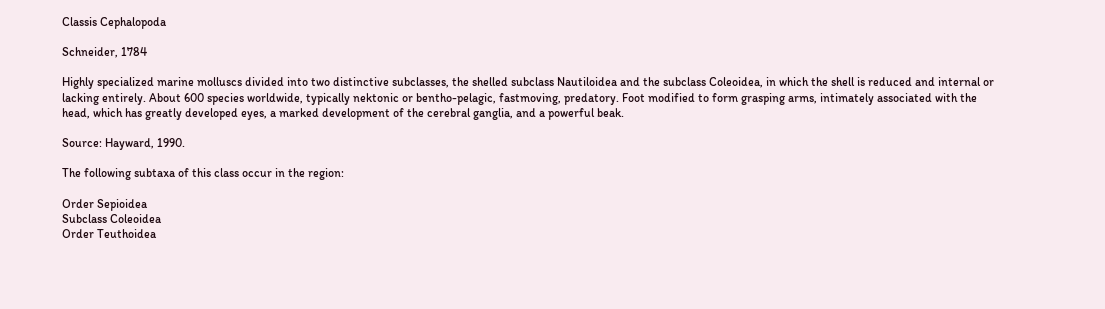Classis Cephalopoda

Schneider, 1784

Highly specialized marine molluscs divided into two distinctive subclasses, the shelled subclass Nautiloidea and the subclass Coleoidea, in which the shell is reduced and internal or lacking entirely. About 600 species worldwide, typically nektonic or bentho-pelagic, fastmoving, predatory. Foot modified to form grasping arms, intimately associated with the head, which has greatly developed eyes, a marked development of the cerebral ganglia, and a powerful beak.

Source: Hayward, 1990.

The following subtaxa of this class occur in the region:

Order Sepioidea
Subclass Coleoidea
Order Teuthoidea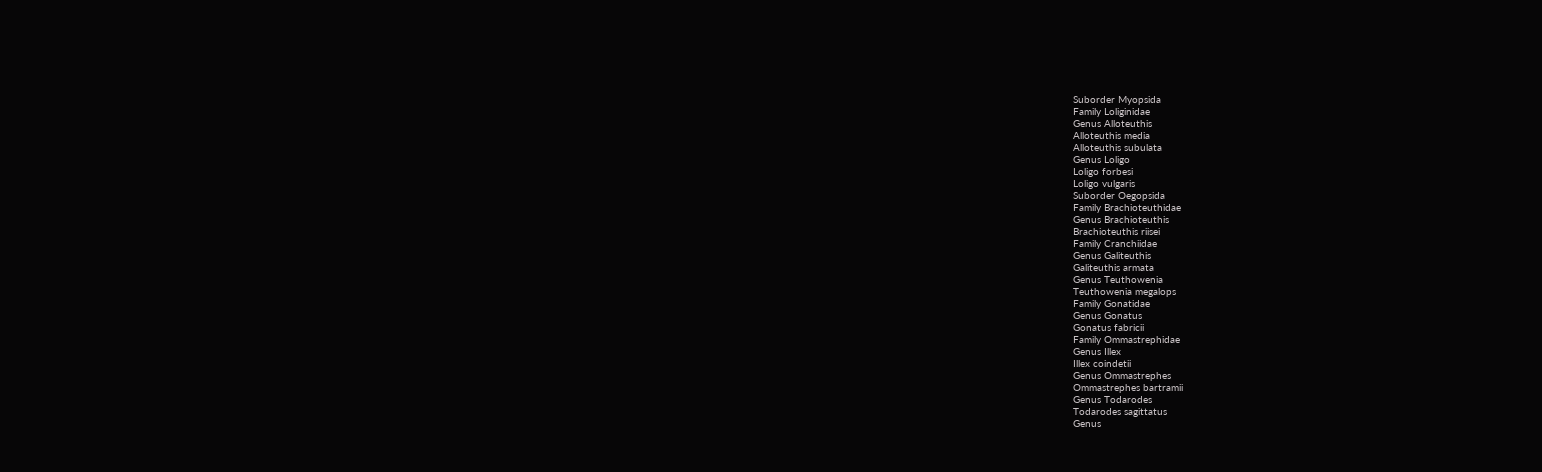Suborder Myopsida
Family Loliginidae
Genus Alloteuthis
Alloteuthis media
Alloteuthis subulata
Genus Loligo
Loligo forbesi
Loligo vulgaris
Suborder Oegopsida
Family Brachioteuthidae
Genus Brachioteuthis
Brachioteuthis riisei
Family Cranchiidae
Genus Galiteuthis
Galiteuthis armata
Genus Teuthowenia
Teuthowenia megalops
Family Gonatidae
Genus Gonatus
Gonatus fabricii
Family Ommastrephidae
Genus Illex
Illex coindetii
Genus Ommastrephes
Ommastrephes bartramii
Genus Todarodes
Todarodes sagittatus
Genus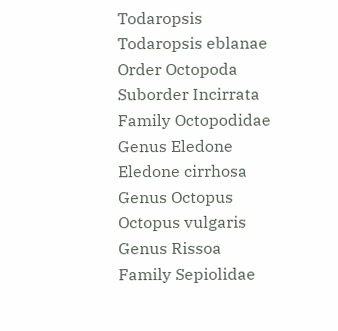Todaropsis
Todaropsis eblanae
Order Octopoda
Suborder Incirrata
Family Octopodidae
Genus Eledone
Eledone cirrhosa
Genus Octopus
Octopus vulgaris
Genus Rissoa
Family Sepiolidae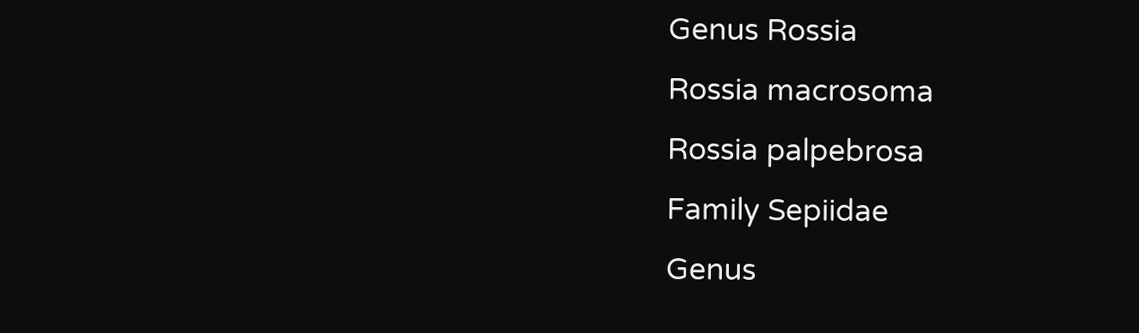Genus Rossia
Rossia macrosoma
Rossia palpebrosa
Family Sepiidae
Genus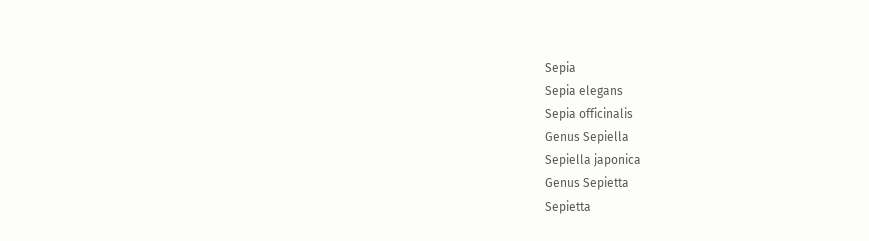Sepia
Sepia elegans
Sepia officinalis
Genus Sepiella
Sepiella japonica
Genus Sepietta
Sepietta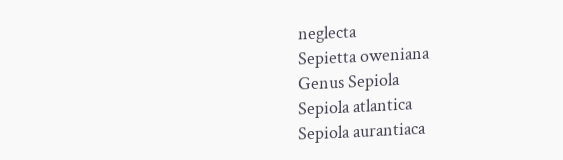neglecta
Sepietta oweniana
Genus Sepiola
Sepiola atlantica
Sepiola aurantiaca